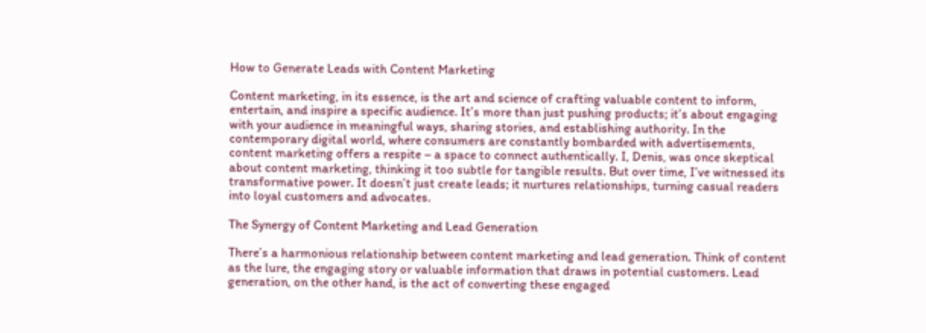How to Generate Leads with Content Marketing

Content marketing, in its essence, is the art and science of crafting valuable content to inform, entertain, and inspire a specific audience. It’s more than just pushing products; it’s about engaging with your audience in meaningful ways, sharing stories, and establishing authority. In the contemporary digital world, where consumers are constantly bombarded with advertisements, content marketing offers a respite – a space to connect authentically. I, Denis, was once skeptical about content marketing, thinking it too subtle for tangible results. But over time, I’ve witnessed its transformative power. It doesn’t just create leads; it nurtures relationships, turning casual readers into loyal customers and advocates.

The Synergy of Content Marketing and Lead Generation

There’s a harmonious relationship between content marketing and lead generation. Think of content as the lure, the engaging story or valuable information that draws in potential customers. Lead generation, on the other hand, is the act of converting these engaged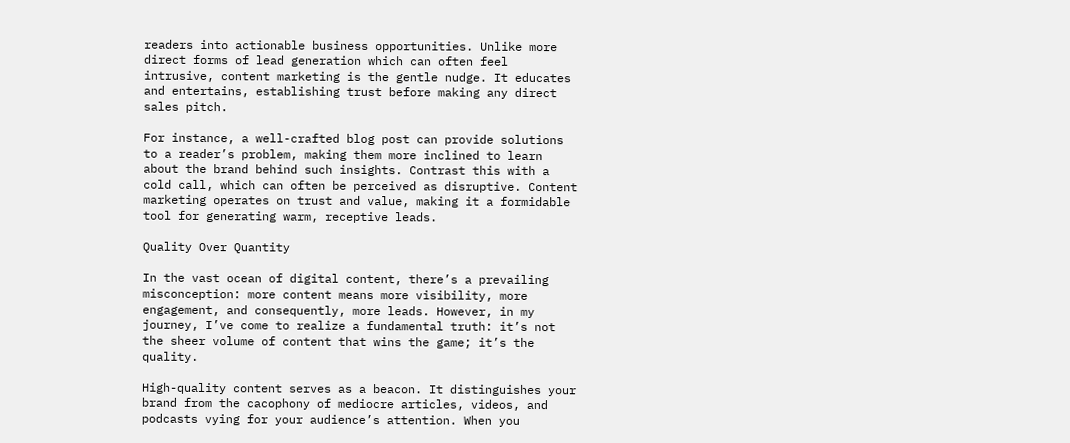readers into actionable business opportunities. Unlike more direct forms of lead generation which can often feel intrusive, content marketing is the gentle nudge. It educates and entertains, establishing trust before making any direct sales pitch.

For instance, a well-crafted blog post can provide solutions to a reader’s problem, making them more inclined to learn about the brand behind such insights. Contrast this with a cold call, which can often be perceived as disruptive. Content marketing operates on trust and value, making it a formidable tool for generating warm, receptive leads.

Quality Over Quantity

In the vast ocean of digital content, there’s a prevailing misconception: more content means more visibility, more engagement, and consequently, more leads. However, in my journey, I’ve come to realize a fundamental truth: it’s not the sheer volume of content that wins the game; it’s the quality.

High-quality content serves as a beacon. It distinguishes your brand from the cacophony of mediocre articles, videos, and podcasts vying for your audience’s attention. When you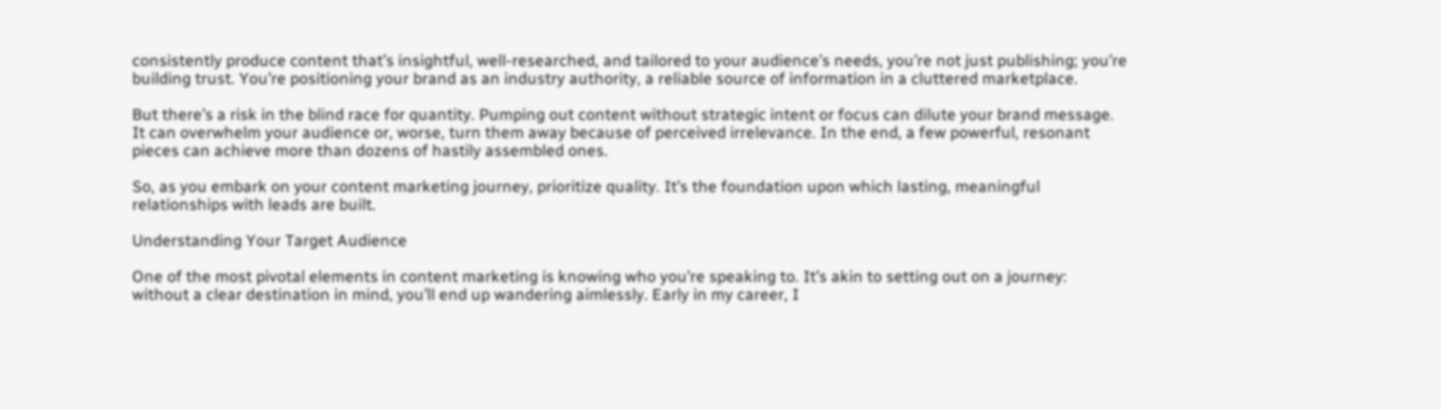consistently produce content that’s insightful, well-researched, and tailored to your audience’s needs, you’re not just publishing; you’re building trust. You’re positioning your brand as an industry authority, a reliable source of information in a cluttered marketplace.

But there’s a risk in the blind race for quantity. Pumping out content without strategic intent or focus can dilute your brand message. It can overwhelm your audience or, worse, turn them away because of perceived irrelevance. In the end, a few powerful, resonant pieces can achieve more than dozens of hastily assembled ones.

So, as you embark on your content marketing journey, prioritize quality. It’s the foundation upon which lasting, meaningful relationships with leads are built.

Understanding Your Target Audience

One of the most pivotal elements in content marketing is knowing who you’re speaking to. It’s akin to setting out on a journey: without a clear destination in mind, you’ll end up wandering aimlessly. Early in my career, I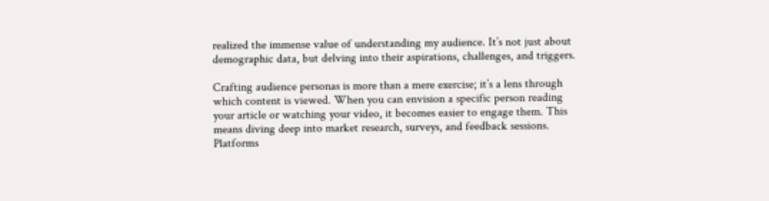realized the immense value of understanding my audience. It’s not just about demographic data, but delving into their aspirations, challenges, and triggers.

Crafting audience personas is more than a mere exercise; it’s a lens through which content is viewed. When you can envision a specific person reading your article or watching your video, it becomes easier to engage them. This means diving deep into market research, surveys, and feedback sessions. Platforms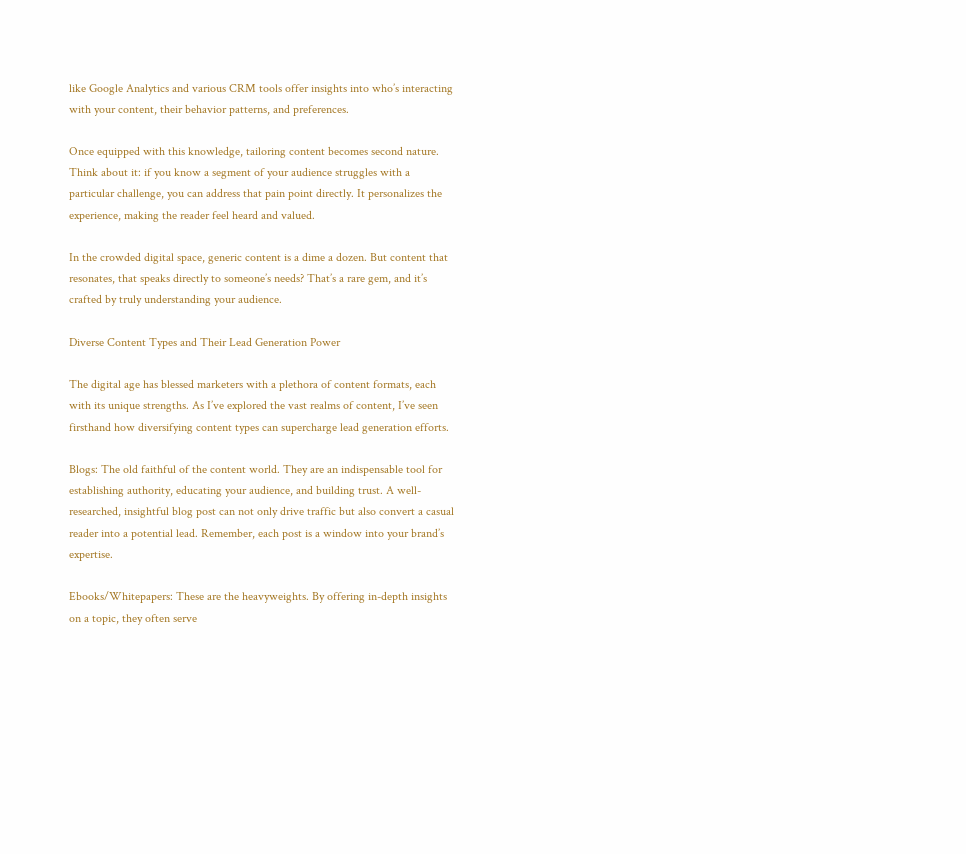like Google Analytics and various CRM tools offer insights into who’s interacting with your content, their behavior patterns, and preferences.

Once equipped with this knowledge, tailoring content becomes second nature. Think about it: if you know a segment of your audience struggles with a particular challenge, you can address that pain point directly. It personalizes the experience, making the reader feel heard and valued.

In the crowded digital space, generic content is a dime a dozen. But content that resonates, that speaks directly to someone’s needs? That’s a rare gem, and it’s crafted by truly understanding your audience.

Diverse Content Types and Their Lead Generation Power

The digital age has blessed marketers with a plethora of content formats, each with its unique strengths. As I’ve explored the vast realms of content, I’ve seen firsthand how diversifying content types can supercharge lead generation efforts.

Blogs: The old faithful of the content world. They are an indispensable tool for establishing authority, educating your audience, and building trust. A well-researched, insightful blog post can not only drive traffic but also convert a casual reader into a potential lead. Remember, each post is a window into your brand’s expertise.

Ebooks/Whitepapers: These are the heavyweights. By offering in-depth insights on a topic, they often serve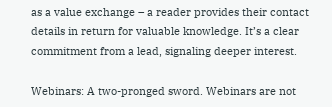as a value exchange – a reader provides their contact details in return for valuable knowledge. It’s a clear commitment from a lead, signaling deeper interest.

Webinars: A two-pronged sword. Webinars are not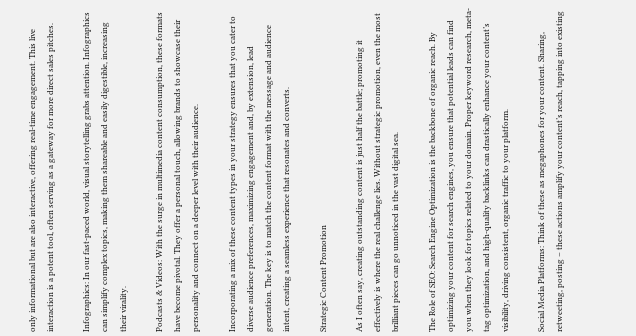only informational but are also interactive, offering real-time engagement. This live interaction is a potent tool, often serving as a gateway for more direct sales pitches.

Infographics: In our fast-paced world, visual storytelling grabs attention. Infographics can simplify complex topics, making them shareable and easily digestible, increasing their virality.

Podcasts & Videos: With the surge in multimedia content consumption, these formats have become pivotal. They offer a personal touch, allowing brands to showcase their personality and connect on a deeper level with their audience.

Incorporating a mix of these content types in your strategy ensures that you cater to diverse audience preferences, maximizing engagement and, by extension, lead generation. The key is to match the content format with the message and audience intent, creating a seamless experience that resonates and converts.

Strategic Content Promotion

As I often say, creating outstanding content is just half the battle; promoting it effectively is where the real challenge lies. Without strategic promotion, even the most brilliant pieces can go unnoticed in the vast digital sea.

The Role of SEO: Search Engine Optimization is the backbone of organic reach. By optimizing your content for search engines, you ensure that potential leads can find you when they look for topics related to your domain. Proper keyword research, meta-tag optimization, and high-quality backlinks can drastically enhance your content’s visibility, driving consistent, organic traffic to your platform.

Social Media Platforms: Think of these as megaphones for your content. Sharing, retweeting, posting – these actions amplify your content’s reach, tapping into existing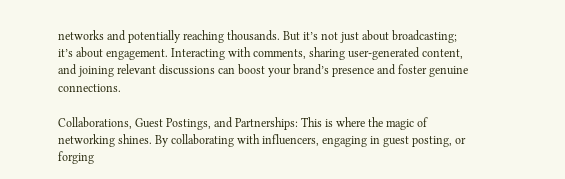networks and potentially reaching thousands. But it’s not just about broadcasting; it’s about engagement. Interacting with comments, sharing user-generated content, and joining relevant discussions can boost your brand’s presence and foster genuine connections.

Collaborations, Guest Postings, and Partnerships: This is where the magic of networking shines. By collaborating with influencers, engaging in guest posting, or forging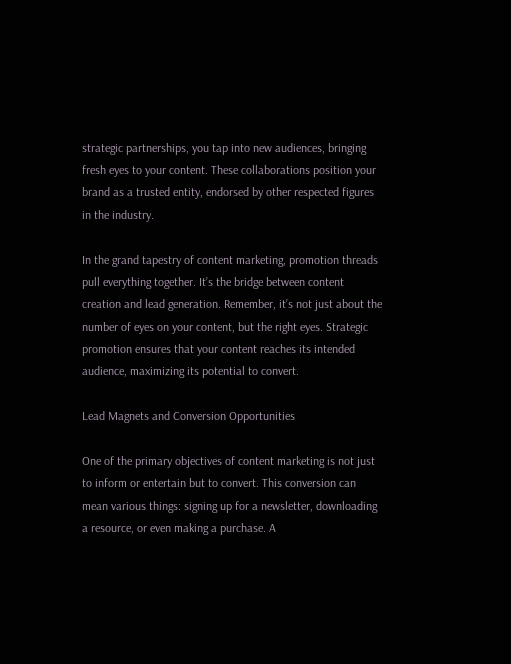strategic partnerships, you tap into new audiences, bringing fresh eyes to your content. These collaborations position your brand as a trusted entity, endorsed by other respected figures in the industry.

In the grand tapestry of content marketing, promotion threads pull everything together. It’s the bridge between content creation and lead generation. Remember, it’s not just about the number of eyes on your content, but the right eyes. Strategic promotion ensures that your content reaches its intended audience, maximizing its potential to convert.

Lead Magnets and Conversion Opportunities

One of the primary objectives of content marketing is not just to inform or entertain but to convert. This conversion can mean various things: signing up for a newsletter, downloading a resource, or even making a purchase. A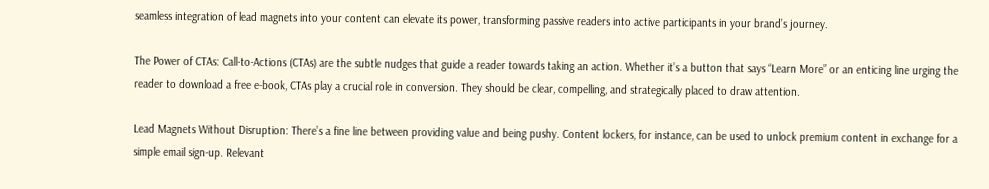seamless integration of lead magnets into your content can elevate its power, transforming passive readers into active participants in your brand’s journey.

The Power of CTAs: Call-to-Actions (CTAs) are the subtle nudges that guide a reader towards taking an action. Whether it’s a button that says “Learn More” or an enticing line urging the reader to download a free e-book, CTAs play a crucial role in conversion. They should be clear, compelling, and strategically placed to draw attention.

Lead Magnets Without Disruption: There’s a fine line between providing value and being pushy. Content lockers, for instance, can be used to unlock premium content in exchange for a simple email sign-up. Relevant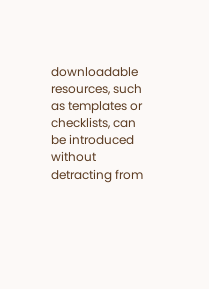downloadable resources, such as templates or checklists, can be introduced without detracting from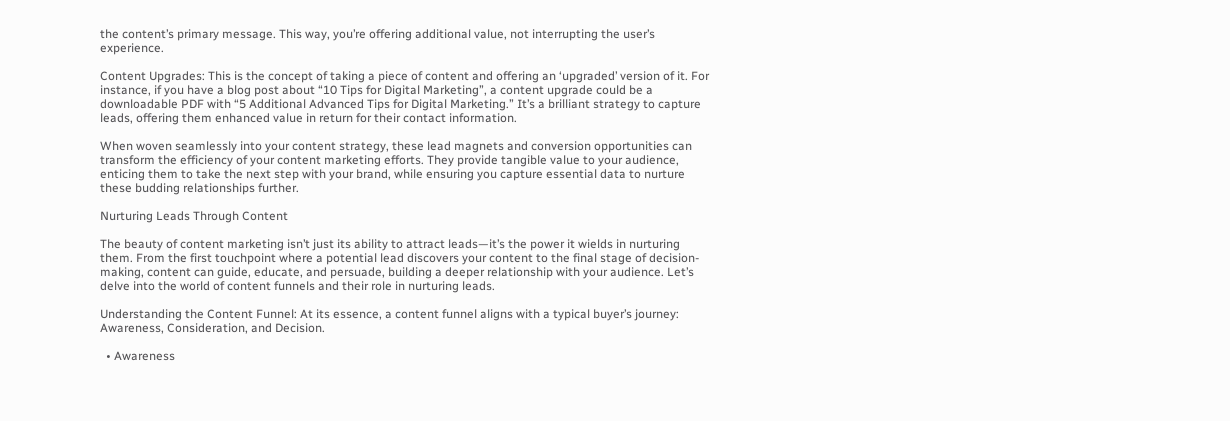the content’s primary message. This way, you’re offering additional value, not interrupting the user’s experience.

Content Upgrades: This is the concept of taking a piece of content and offering an ‘upgraded’ version of it. For instance, if you have a blog post about “10 Tips for Digital Marketing”, a content upgrade could be a downloadable PDF with “5 Additional Advanced Tips for Digital Marketing.” It’s a brilliant strategy to capture leads, offering them enhanced value in return for their contact information.

When woven seamlessly into your content strategy, these lead magnets and conversion opportunities can transform the efficiency of your content marketing efforts. They provide tangible value to your audience, enticing them to take the next step with your brand, while ensuring you capture essential data to nurture these budding relationships further.

Nurturing Leads Through Content

The beauty of content marketing isn’t just its ability to attract leads—it’s the power it wields in nurturing them. From the first touchpoint where a potential lead discovers your content to the final stage of decision-making, content can guide, educate, and persuade, building a deeper relationship with your audience. Let’s delve into the world of content funnels and their role in nurturing leads.

Understanding the Content Funnel: At its essence, a content funnel aligns with a typical buyer’s journey: Awareness, Consideration, and Decision.

  • Awareness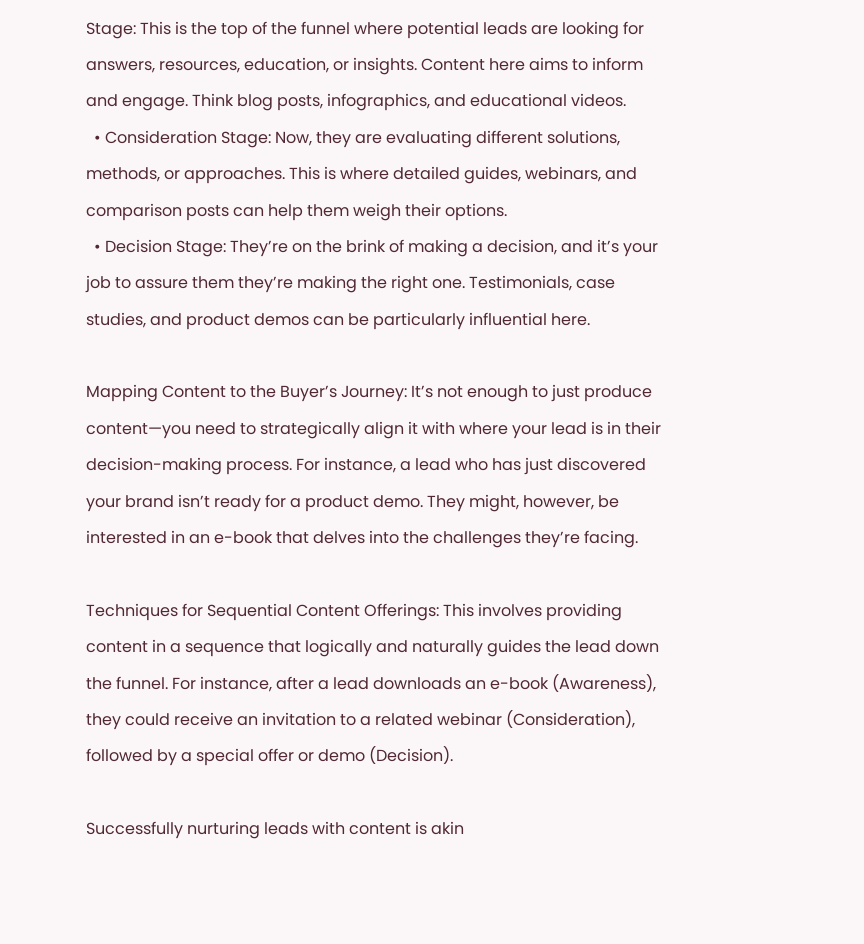Stage: This is the top of the funnel where potential leads are looking for answers, resources, education, or insights. Content here aims to inform and engage. Think blog posts, infographics, and educational videos.
  • Consideration Stage: Now, they are evaluating different solutions, methods, or approaches. This is where detailed guides, webinars, and comparison posts can help them weigh their options.
  • Decision Stage: They’re on the brink of making a decision, and it’s your job to assure them they’re making the right one. Testimonials, case studies, and product demos can be particularly influential here.

Mapping Content to the Buyer’s Journey: It’s not enough to just produce content—you need to strategically align it with where your lead is in their decision-making process. For instance, a lead who has just discovered your brand isn’t ready for a product demo. They might, however, be interested in an e-book that delves into the challenges they’re facing.

Techniques for Sequential Content Offerings: This involves providing content in a sequence that logically and naturally guides the lead down the funnel. For instance, after a lead downloads an e-book (Awareness), they could receive an invitation to a related webinar (Consideration), followed by a special offer or demo (Decision).

Successfully nurturing leads with content is akin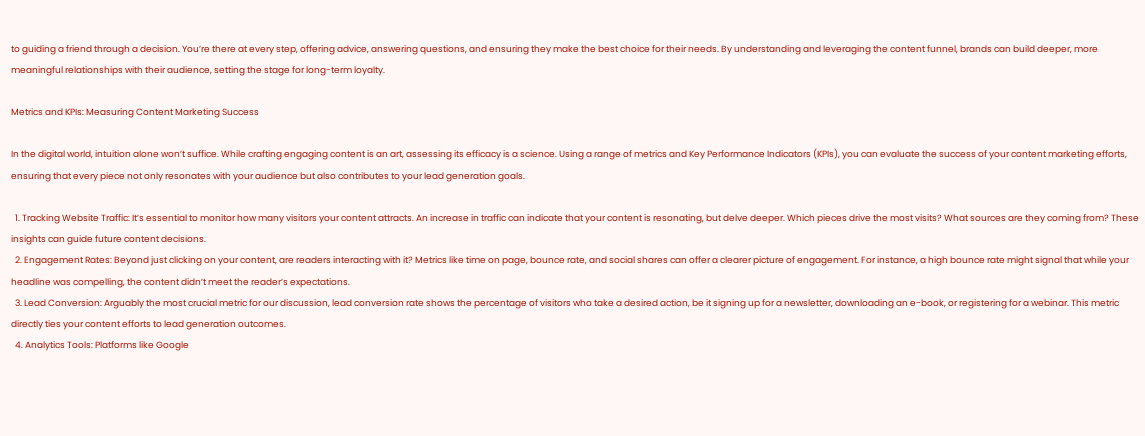to guiding a friend through a decision. You’re there at every step, offering advice, answering questions, and ensuring they make the best choice for their needs. By understanding and leveraging the content funnel, brands can build deeper, more meaningful relationships with their audience, setting the stage for long-term loyalty.

Metrics and KPIs: Measuring Content Marketing Success

In the digital world, intuition alone won’t suffice. While crafting engaging content is an art, assessing its efficacy is a science. Using a range of metrics and Key Performance Indicators (KPIs), you can evaluate the success of your content marketing efforts, ensuring that every piece not only resonates with your audience but also contributes to your lead generation goals.

  1. Tracking Website Traffic: It’s essential to monitor how many visitors your content attracts. An increase in traffic can indicate that your content is resonating, but delve deeper. Which pieces drive the most visits? What sources are they coming from? These insights can guide future content decisions.
  2. Engagement Rates: Beyond just clicking on your content, are readers interacting with it? Metrics like time on page, bounce rate, and social shares can offer a clearer picture of engagement. For instance, a high bounce rate might signal that while your headline was compelling, the content didn’t meet the reader’s expectations.
  3. Lead Conversion: Arguably the most crucial metric for our discussion, lead conversion rate shows the percentage of visitors who take a desired action, be it signing up for a newsletter, downloading an e-book, or registering for a webinar. This metric directly ties your content efforts to lead generation outcomes.
  4. Analytics Tools: Platforms like Google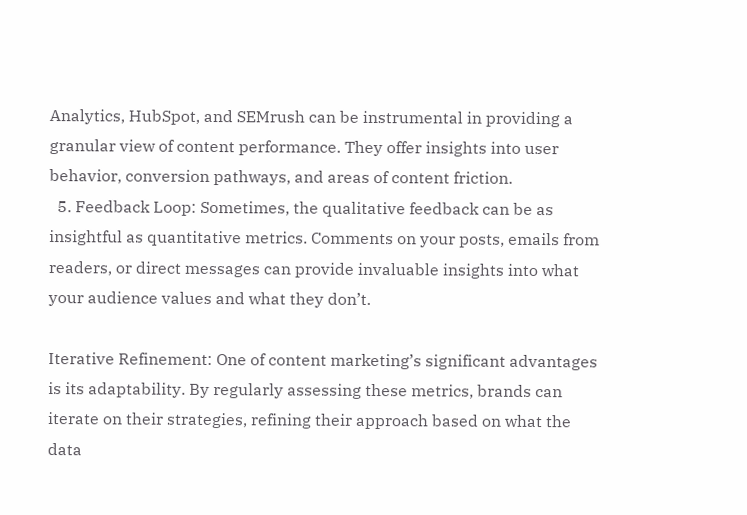Analytics, HubSpot, and SEMrush can be instrumental in providing a granular view of content performance. They offer insights into user behavior, conversion pathways, and areas of content friction.
  5. Feedback Loop: Sometimes, the qualitative feedback can be as insightful as quantitative metrics. Comments on your posts, emails from readers, or direct messages can provide invaluable insights into what your audience values and what they don’t.

Iterative Refinement: One of content marketing’s significant advantages is its adaptability. By regularly assessing these metrics, brands can iterate on their strategies, refining their approach based on what the data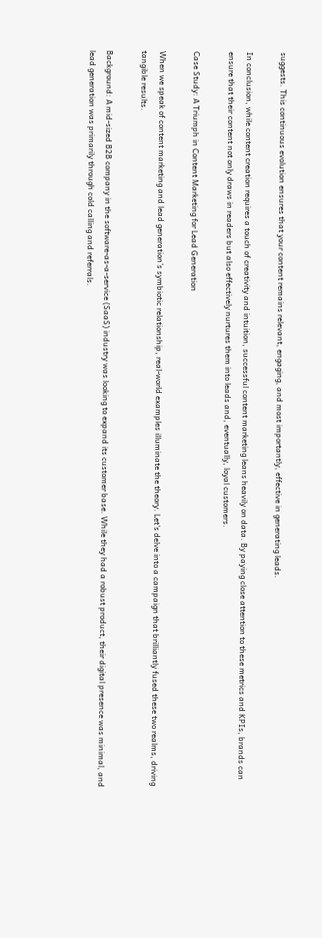suggests. This continuous evolution ensures that your content remains relevant, engaging, and most importantly, effective in generating leads.

In conclusion, while content creation requires a touch of creativity and intuition, successful content marketing leans heavily on data. By paying close attention to these metrics and KPIs, brands can ensure that their content not only draws in readers but also effectively nurtures them into leads and, eventually, loyal customers.

Case Study: A Triumph in Content Marketing for Lead Generation

When we speak of content marketing and lead generation’s symbiotic relationship, real-world examples illuminate the theory. Let’s delve into a campaign that brilliantly fused these two realms, driving tangible results.

Background: A mid-sized B2B company in the software-as-a-service (SaaS) industry was looking to expand its customer base. While they had a robust product, their digital presence was minimal, and lead generation was primarily through cold calling and referrals.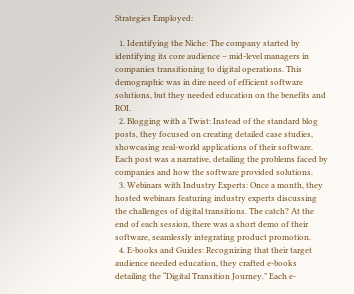Strategies Employed:

  1. Identifying the Niche: The company started by identifying its core audience – mid-level managers in companies transitioning to digital operations. This demographic was in dire need of efficient software solutions, but they needed education on the benefits and ROI.
  2. Blogging with a Twist: Instead of the standard blog posts, they focused on creating detailed case studies, showcasing real-world applications of their software. Each post was a narrative, detailing the problems faced by companies and how the software provided solutions.
  3. Webinars with Industry Experts: Once a month, they hosted webinars featuring industry experts discussing the challenges of digital transitions. The catch? At the end of each session, there was a short demo of their software, seamlessly integrating product promotion.
  4. E-books and Guides: Recognizing that their target audience needed education, they crafted e-books detailing the “Digital Transition Journey.” Each e-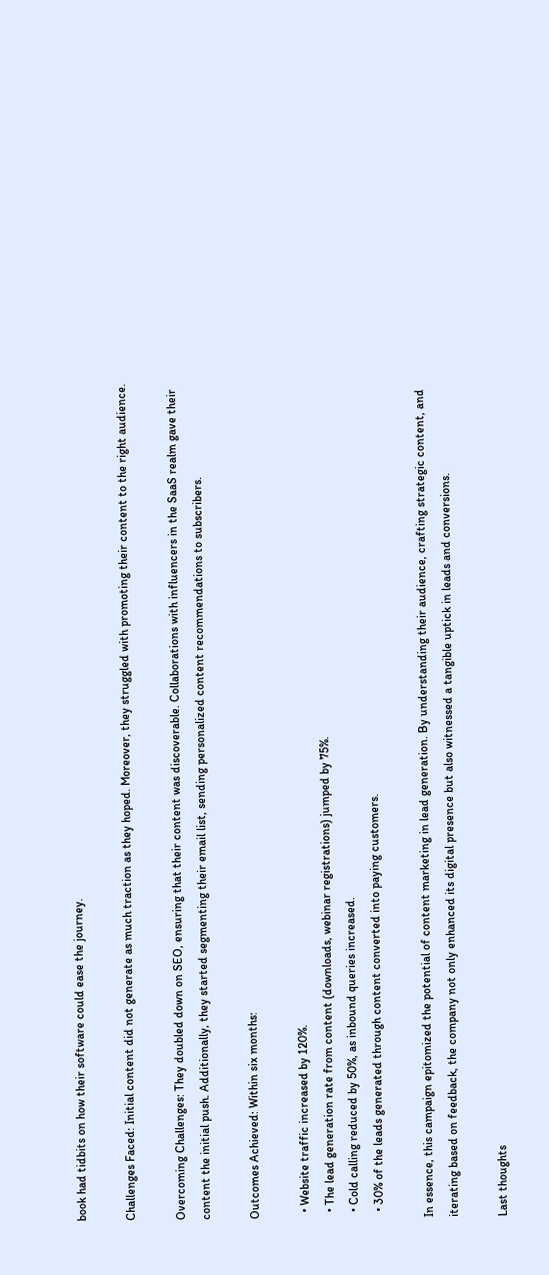book had tidbits on how their software could ease the journey.

Challenges Faced: Initial content did not generate as much traction as they hoped. Moreover, they struggled with promoting their content to the right audience.

Overcoming Challenges: They doubled down on SEO, ensuring that their content was discoverable. Collaborations with influencers in the SaaS realm gave their content the initial push. Additionally, they started segmenting their email list, sending personalized content recommendations to subscribers.

Outcomes Achieved: Within six months:

  • Website traffic increased by 120%.
  • The lead generation rate from content (downloads, webinar registrations) jumped by 75%.
  • Cold calling reduced by 50%, as inbound queries increased.
  • 30% of the leads generated through content converted into paying customers.

In essence, this campaign epitomized the potential of content marketing in lead generation. By understanding their audience, crafting strategic content, and iterating based on feedback, the company not only enhanced its digital presence but also witnessed a tangible uptick in leads and conversions.

Last thoughts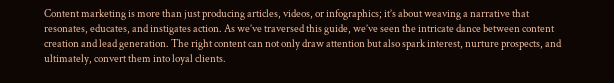Content marketing is more than just producing articles, videos, or infographics; it’s about weaving a narrative that resonates, educates, and instigates action. As we’ve traversed this guide, we’ve seen the intricate dance between content creation and lead generation. The right content can not only draw attention but also spark interest, nurture prospects, and ultimately, convert them into loyal clients.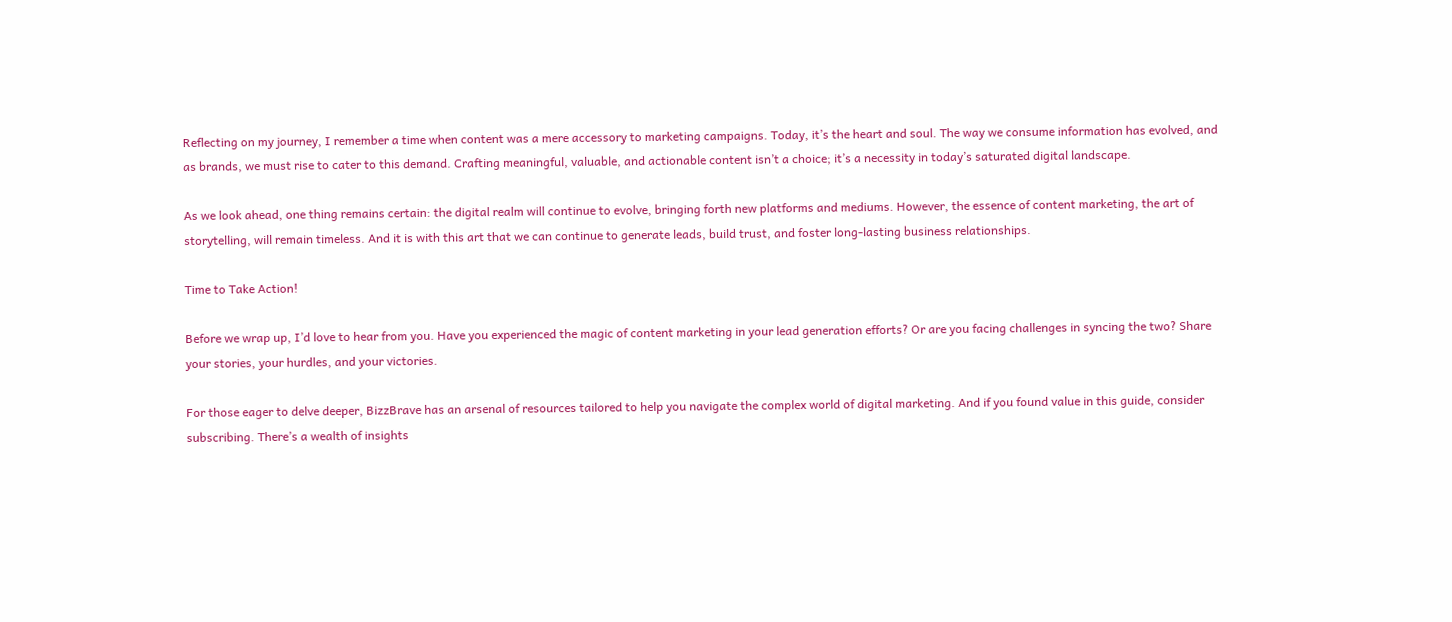Reflecting on my journey, I remember a time when content was a mere accessory to marketing campaigns. Today, it’s the heart and soul. The way we consume information has evolved, and as brands, we must rise to cater to this demand. Crafting meaningful, valuable, and actionable content isn’t a choice; it’s a necessity in today’s saturated digital landscape.

As we look ahead, one thing remains certain: the digital realm will continue to evolve, bringing forth new platforms and mediums. However, the essence of content marketing, the art of storytelling, will remain timeless. And it is with this art that we can continue to generate leads, build trust, and foster long-lasting business relationships.

Time to Take Action!

Before we wrap up, I’d love to hear from you. Have you experienced the magic of content marketing in your lead generation efforts? Or are you facing challenges in syncing the two? Share your stories, your hurdles, and your victories.

For those eager to delve deeper, BizzBrave has an arsenal of resources tailored to help you navigate the complex world of digital marketing. And if you found value in this guide, consider subscribing. There’s a wealth of insights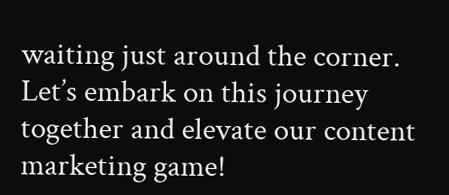waiting just around the corner. Let’s embark on this journey together and elevate our content marketing game!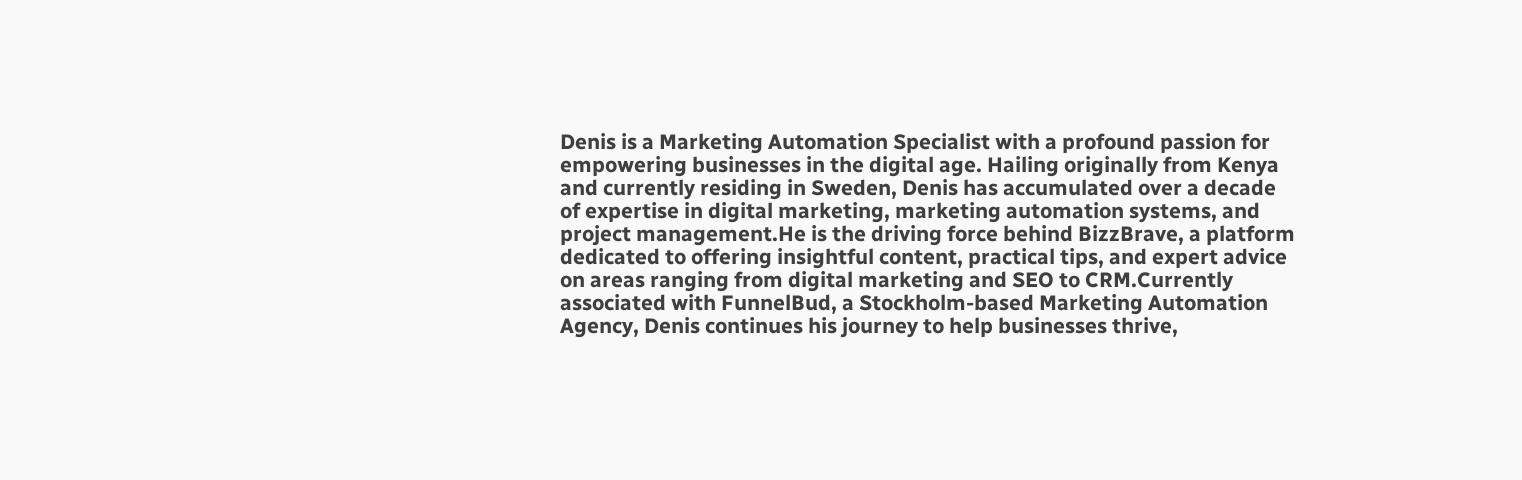Denis is a Marketing Automation Specialist with a profound passion for empowering businesses in the digital age. Hailing originally from Kenya and currently residing in Sweden, Denis has accumulated over a decade of expertise in digital marketing, marketing automation systems, and project management.He is the driving force behind BizzBrave, a platform dedicated to offering insightful content, practical tips, and expert advice on areas ranging from digital marketing and SEO to CRM.Currently associated with FunnelBud, a Stockholm-based Marketing Automation Agency, Denis continues his journey to help businesses thrive,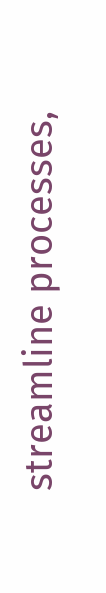streamline processes,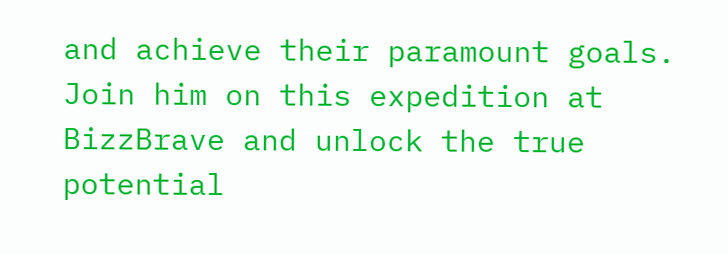and achieve their paramount goals. Join him on this expedition at BizzBrave and unlock the true potential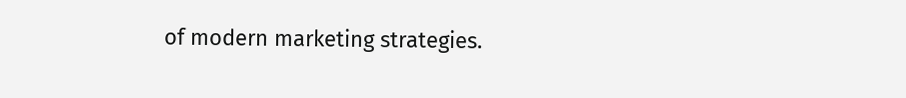of modern marketing strategies.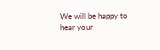We will be happy to hear your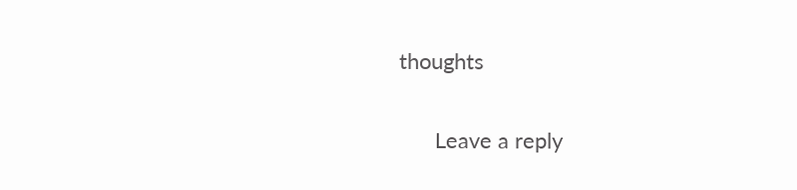thoughts

      Leave a reply